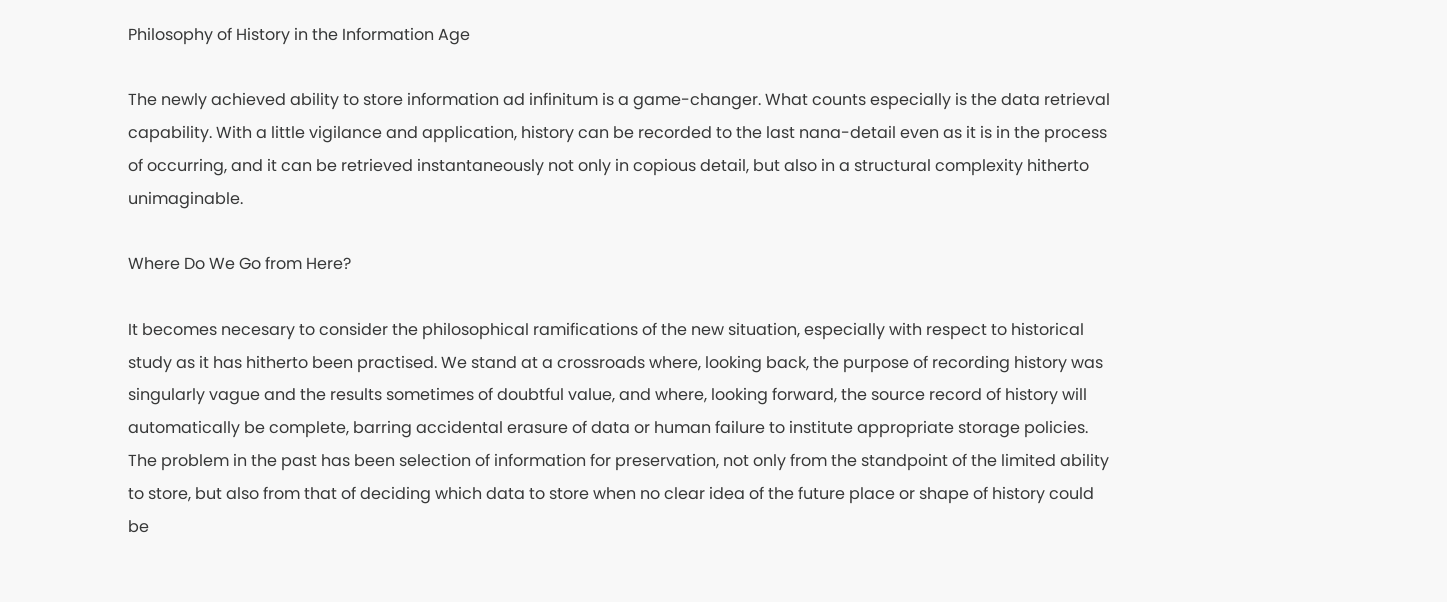Philosophy of History in the Information Age

The newly achieved ability to store information ad infinitum is a game-changer. What counts especially is the data retrieval capability. With a little vigilance and application, history can be recorded to the last nana-detail even as it is in the process of occurring, and it can be retrieved instantaneously not only in copious detail, but also in a structural complexity hitherto unimaginable.

Where Do We Go from Here?

It becomes necesary to consider the philosophical ramifications of the new situation, especially with respect to historical study as it has hitherto been practised. We stand at a crossroads where, looking back, the purpose of recording history was singularly vague and the results sometimes of doubtful value, and where, looking forward, the source record of history will automatically be complete, barring accidental erasure of data or human failure to institute appropriate storage policies. The problem in the past has been selection of information for preservation, not only from the standpoint of the limited ability to store, but also from that of deciding which data to store when no clear idea of the future place or shape of history could be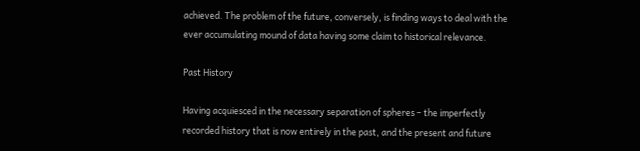achieved. The problem of the future, conversely, is finding ways to deal with the ever accumulating mound of data having some claim to historical relevance.

Past History

Having acquiesced in the necessary separation of spheres – the imperfectly recorded history that is now entirely in the past, and the present and future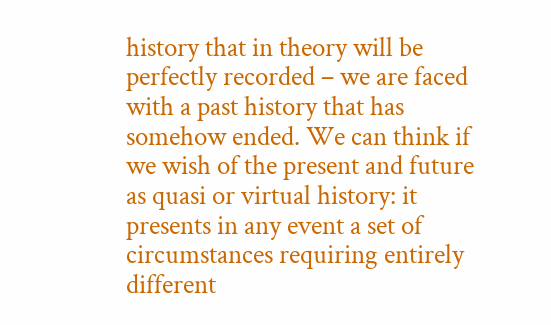history that in theory will be perfectly recorded – we are faced with a past history that has somehow ended. We can think if we wish of the present and future as quasi or virtual history: it presents in any event a set of circumstances requiring entirely different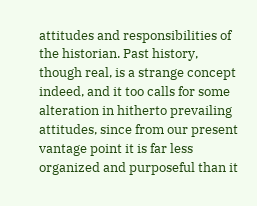attitudes and responsibilities of the historian. Past history, though real, is a strange concept indeed, and it too calls for some alteration in hitherto prevailing attitudes, since from our present vantage point it is far less organized and purposeful than it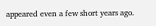appeared even a few short years ago.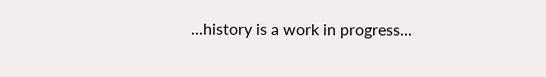...history is a work in progress...